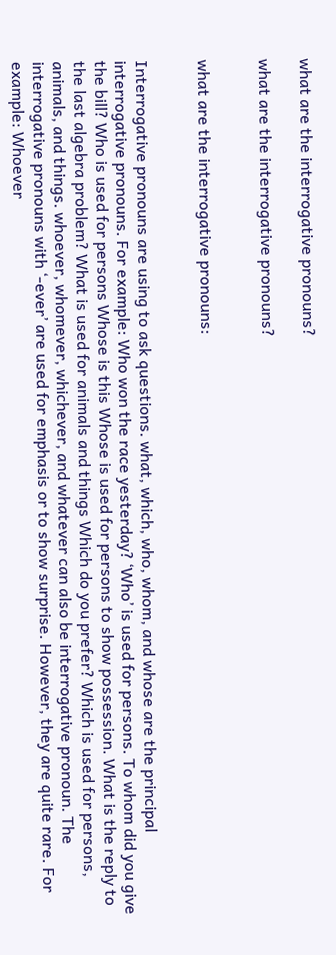what are the interrogative pronouns?

what are the interrogative pronouns?


what are the interrogative pronouns:


Interrogative pronouns are using to ask questions. what, which, who, whom, and whose are the principal interrogative pronouns. For example: Who won the race yesterday? ‘Who’ is used for persons. To whom did you give the bill? Who is used for persons Whose is this Whose is used for persons to show possession. What is the reply to the last algebra problem? What is used for animals and things Which do you prefer? Which is used for persons, animals, and things. whoever, whomever, whichever, and whatever can also be interrogative pronoun. The interrogative pronouns with ‘-ever’ are used for emphasis or to show surprise. However, they are quite rare. For example: Whoever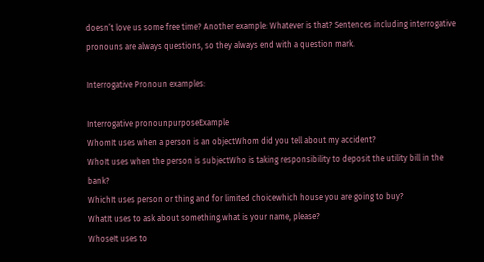doesn’t love us some free time? Another example: Whatever is that? Sentences including interrogative pronouns are always questions, so they always end with a question mark.

Interrogative Pronoun examples:

Interrogative pronounpurposeExample
WhomIt uses when a person is an objectWhom did you tell about my accident?
WhoIt uses when the person is subjectWho is taking responsibility to deposit the utility bill in the bank?
WhichIt uses person or thing and for limited choicewhich house you are going to buy?
WhatIt uses to ask about something.what is your name, please?
WhoseIt uses to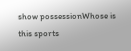show possessionWhose is this sports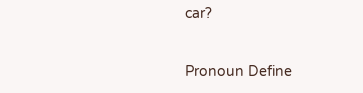car?


Pronoun Define